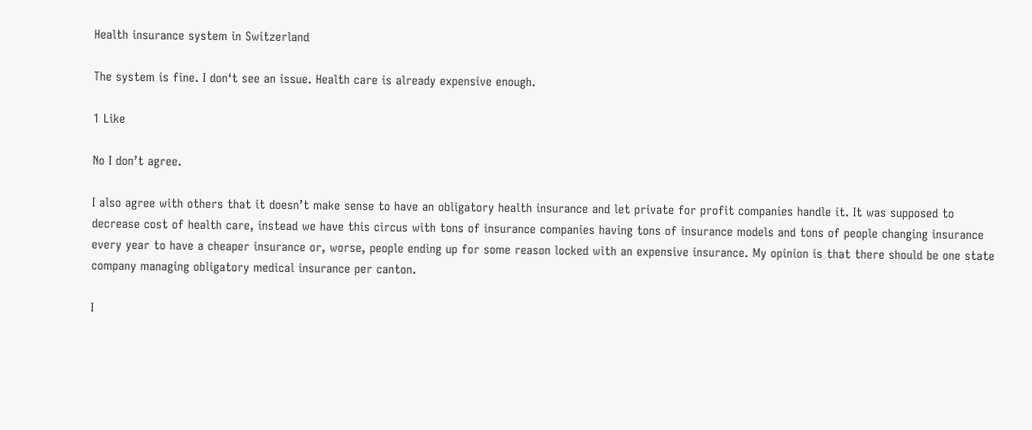Health insurance system in Switzerland

The system is fine. I don‘t see an issue. Health care is already expensive enough.

1 Like

No I don’t agree.

I also agree with others that it doesn’t make sense to have an obligatory health insurance and let private for profit companies handle it. It was supposed to decrease cost of health care, instead we have this circus with tons of insurance companies having tons of insurance models and tons of people changing insurance every year to have a cheaper insurance or, worse, people ending up for some reason locked with an expensive insurance. My opinion is that there should be one state company managing obligatory medical insurance per canton.

I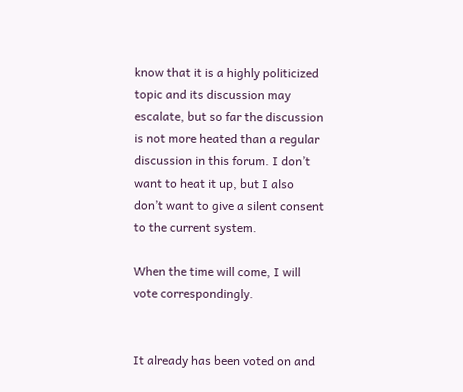know that it is a highly politicized topic and its discussion may escalate, but so far the discussion is not more heated than a regular discussion in this forum. I don’t want to heat it up, but I also don’t want to give a silent consent to the current system.

When the time will come, I will vote correspondingly.


It already has been voted on and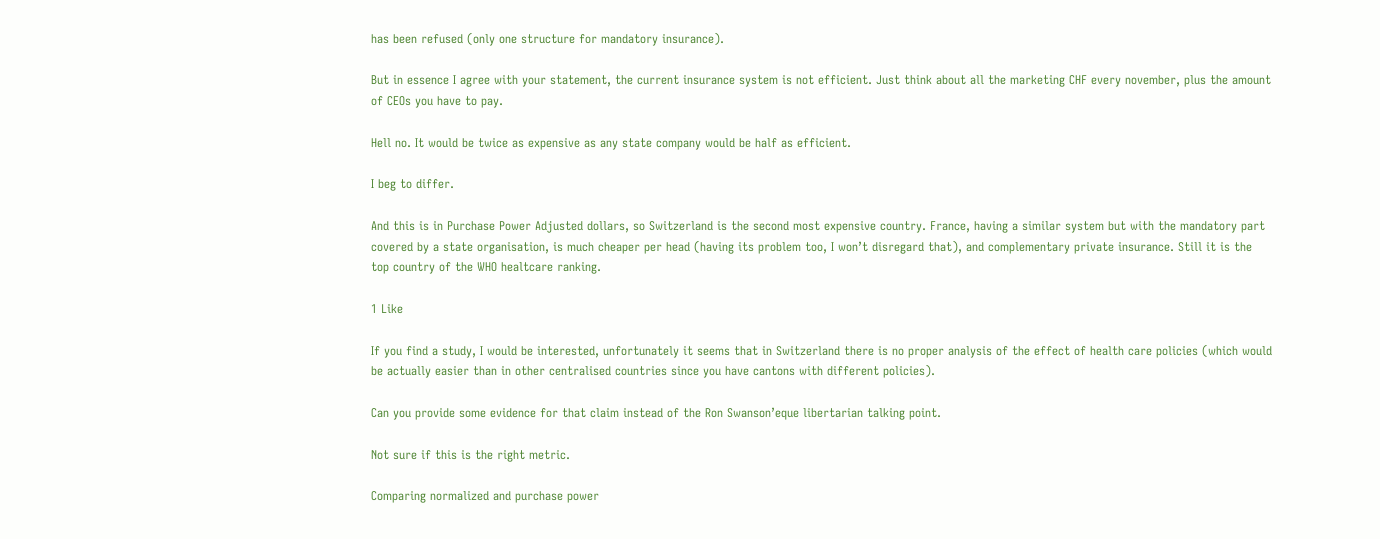has been refused (only one structure for mandatory insurance).

But in essence I agree with your statement, the current insurance system is not efficient. Just think about all the marketing CHF every november, plus the amount of CEOs you have to pay.

Hell no. It would be twice as expensive as any state company would be half as efficient.

I beg to differ.

And this is in Purchase Power Adjusted dollars, so Switzerland is the second most expensive country. France, having a similar system but with the mandatory part covered by a state organisation, is much cheaper per head (having its problem too, I won’t disregard that), and complementary private insurance. Still it is the top country of the WHO healtcare ranking.

1 Like

If you find a study, I would be interested, unfortunately it seems that in Switzerland there is no proper analysis of the effect of health care policies (which would be actually easier than in other centralised countries since you have cantons with different policies).

Can you provide some evidence for that claim instead of the Ron Swanson’eque libertarian talking point.

Not sure if this is the right metric.

Comparing normalized and purchase power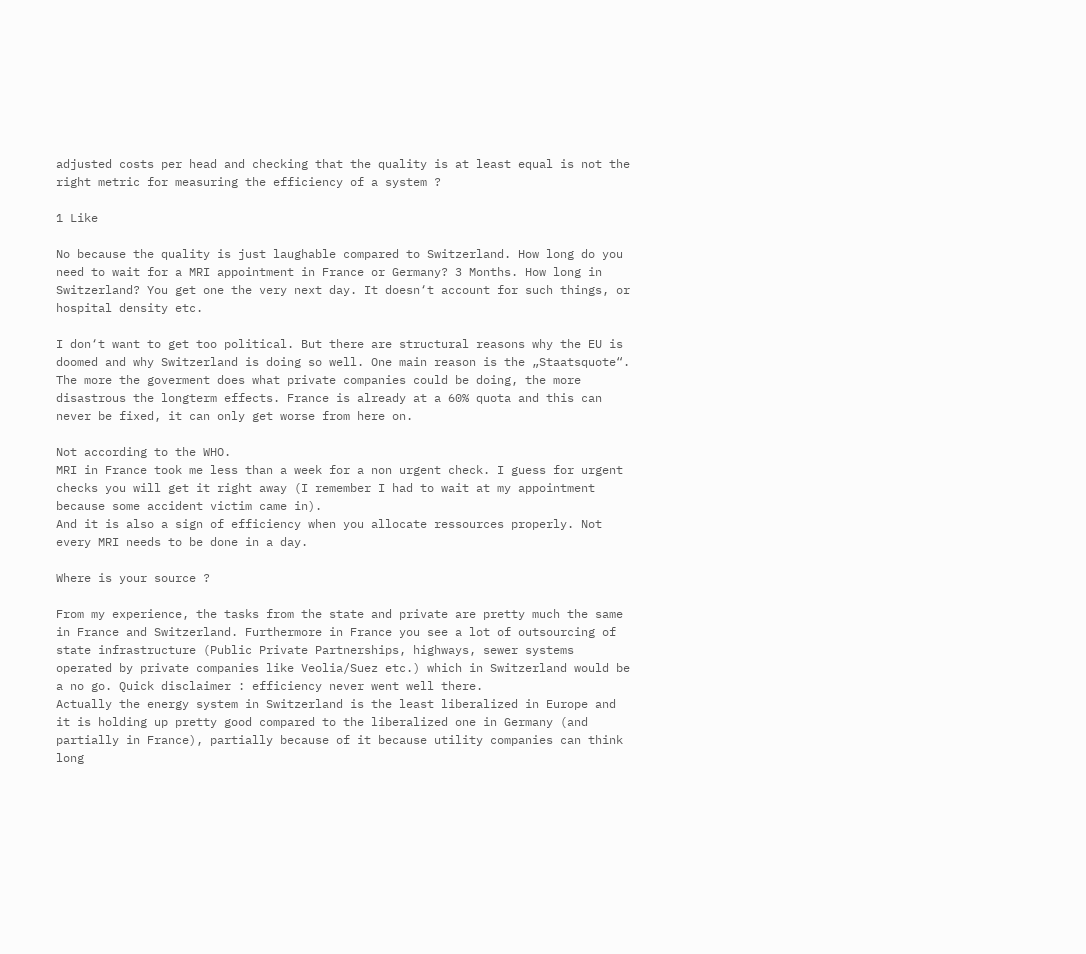adjusted costs per head and checking that the quality is at least equal is not the right metric for measuring the efficiency of a system ?

1 Like

No because the quality is just laughable compared to Switzerland. How long do you need to wait for a MRI appointment in France or Germany? 3 Months. How long in Switzerland? You get one the very next day. It doesn‘t account for such things, or hospital density etc.

I don‘t want to get too political. But there are structural reasons why the EU is doomed and why Switzerland is doing so well. One main reason is the „Staatsquote“. The more the goverment does what private companies could be doing, the more disastrous the longterm effects. France is already at a 60% quota and this can never be fixed, it can only get worse from here on.

Not according to the WHO.
MRI in France took me less than a week for a non urgent check. I guess for urgent checks you will get it right away (I remember I had to wait at my appointment because some accident victim came in).
And it is also a sign of efficiency when you allocate ressources properly. Not every MRI needs to be done in a day.

Where is your source ?

From my experience, the tasks from the state and private are pretty much the same in France and Switzerland. Furthermore in France you see a lot of outsourcing of state infrastructure (Public Private Partnerships, highways, sewer systems operated by private companies like Veolia/Suez etc.) which in Switzerland would be a no go. Quick disclaimer : efficiency never went well there.
Actually the energy system in Switzerland is the least liberalized in Europe and it is holding up pretty good compared to the liberalized one in Germany (and partially in France), partially because of it because utility companies can think long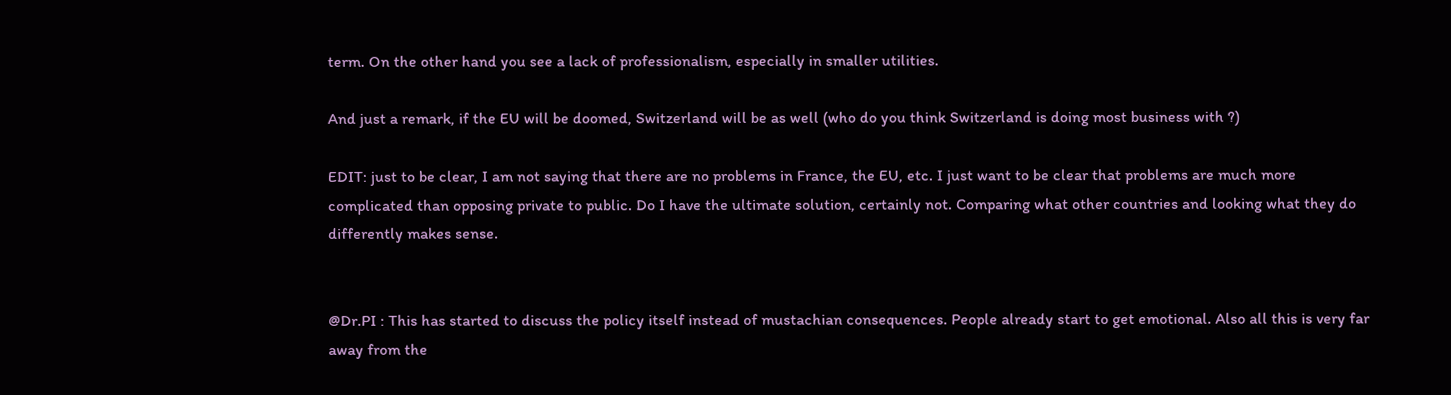term. On the other hand you see a lack of professionalism, especially in smaller utilities.

And just a remark, if the EU will be doomed, Switzerland will be as well (who do you think Switzerland is doing most business with ?)

EDIT: just to be clear, I am not saying that there are no problems in France, the EU, etc. I just want to be clear that problems are much more complicated than opposing private to public. Do I have the ultimate solution, certainly not. Comparing what other countries and looking what they do differently makes sense.


@Dr.PI : This has started to discuss the policy itself instead of mustachian consequences. People already start to get emotional. Also all this is very far away from the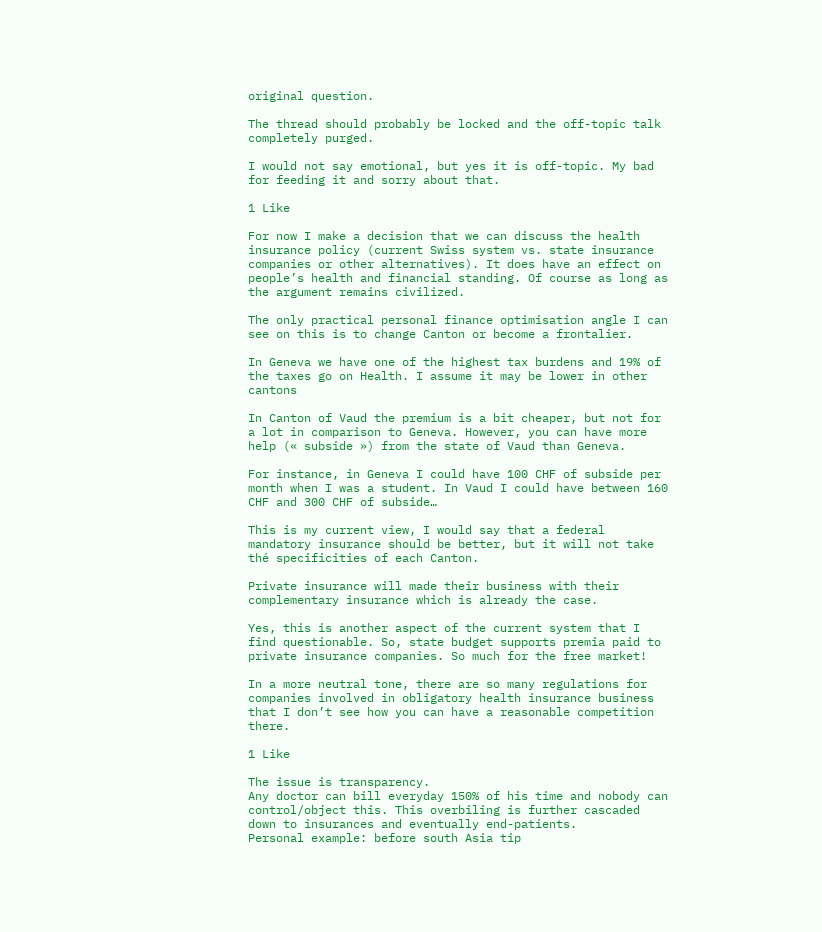original question.

The thread should probably be locked and the off-topic talk completely purged.

I would not say emotional, but yes it is off-topic. My bad for feeding it and sorry about that.

1 Like

For now I make a decision that we can discuss the health insurance policy (current Swiss system vs. state insurance companies or other alternatives). It does have an effect on people’s health and financial standing. Of course as long as the argument remains civilized.

The only practical personal finance optimisation angle I can see on this is to change Canton or become a frontalier.

In Geneva we have one of the highest tax burdens and 19% of the taxes go on Health. I assume it may be lower in other cantons

In Canton of Vaud the premium is a bit cheaper, but not for a lot in comparison to Geneva. However, you can have more help (« subside ») from the state of Vaud than Geneva.

For instance, in Geneva I could have 100 CHF of subside per month when I was a student. In Vaud I could have between 160 CHF and 300 CHF of subside…

This is my current view, I would say that a federal mandatory insurance should be better, but it will not take thé specificities of each Canton.

Private insurance will made their business with their complementary insurance which is already the case.

Yes, this is another aspect of the current system that I find questionable. So, state budget supports premia paid to private insurance companies. So much for the free market!

In a more neutral tone, there are so many regulations for companies involved in obligatory health insurance business that I don’t see how you can have a reasonable competition there.

1 Like

The issue is transparency.
Any doctor can bill everyday 150% of his time and nobody can control/object this. This overbiling is further cascaded down to insurances and eventually end-patients.
Personal example: before south Asia tip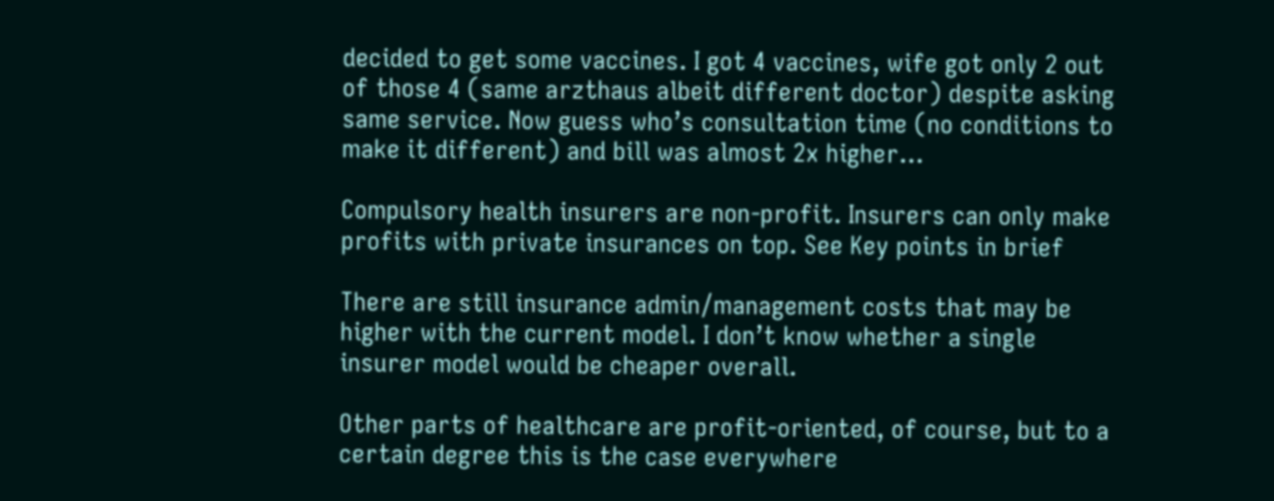decided to get some vaccines. I got 4 vaccines, wife got only 2 out of those 4 (same arzthaus albeit different doctor) despite asking same service. Now guess who’s consultation time (no conditions to make it different) and bill was almost 2x higher…

Compulsory health insurers are non-profit. Insurers can only make profits with private insurances on top. See Key points in brief

There are still insurance admin/management costs that may be higher with the current model. I don’t know whether a single insurer model would be cheaper overall.

Other parts of healthcare are profit-oriented, of course, but to a certain degree this is the case everywhere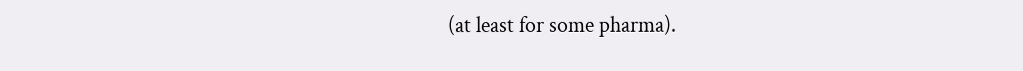(at least for some pharma).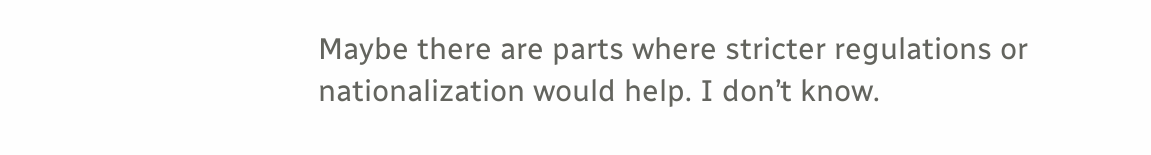Maybe there are parts where stricter regulations or nationalization would help. I don’t know.